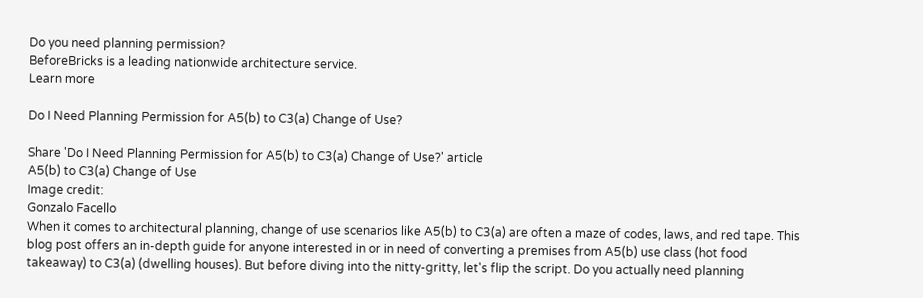Do you need planning permission?
BeforeBricks is a leading nationwide architecture service.
Learn more

Do I Need Planning Permission for A5(b) to C3(a) Change of Use?

Share 'Do I Need Planning Permission for A5(b) to C3(a) Change of Use?' article
A5(b) to C3(a) Change of Use
Image credit:
Gonzalo Facello
When it comes to architectural planning, change of use scenarios like A5(b) to C3(a) are often a maze of codes, laws, and red tape. This blog post offers an in-depth guide for anyone interested in or in need of converting a premises from A5(b) use class (hot food takeaway) to C3(a) (dwelling houses). But before diving into the nitty-gritty, let's flip the script. Do you actually need planning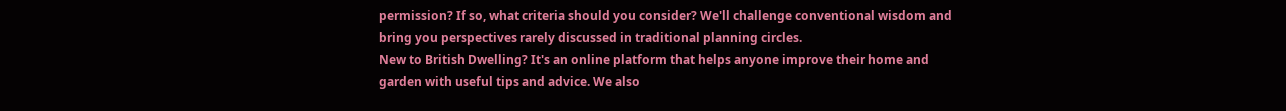permission? If so, what criteria should you consider? We'll challenge conventional wisdom and bring you perspectives rarely discussed in traditional planning circles.
New to British Dwelling? It's an online platform that helps anyone improve their home and garden with useful tips and advice. We also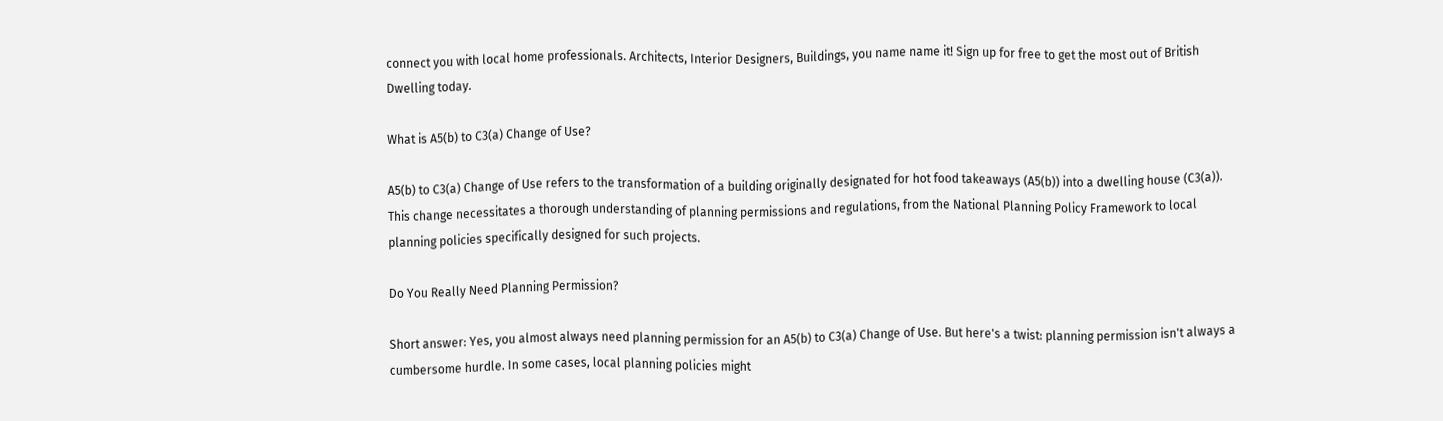connect you with local home professionals. Architects, Interior Designers, Buildings, you name name it! Sign up for free to get the most out of British Dwelling today.

What is A5(b) to C3(a) Change of Use?

A5(b) to C3(a) Change of Use refers to the transformation of a building originally designated for hot food takeaways (A5(b)) into a dwelling house (C3(a)). This change necessitates a thorough understanding of planning permissions and regulations, from the National Planning Policy Framework to local planning policies specifically designed for such projects.

Do You Really Need Planning Permission?

Short answer: Yes, you almost always need planning permission for an A5(b) to C3(a) Change of Use. But here's a twist: planning permission isn't always a cumbersome hurdle. In some cases, local planning policies might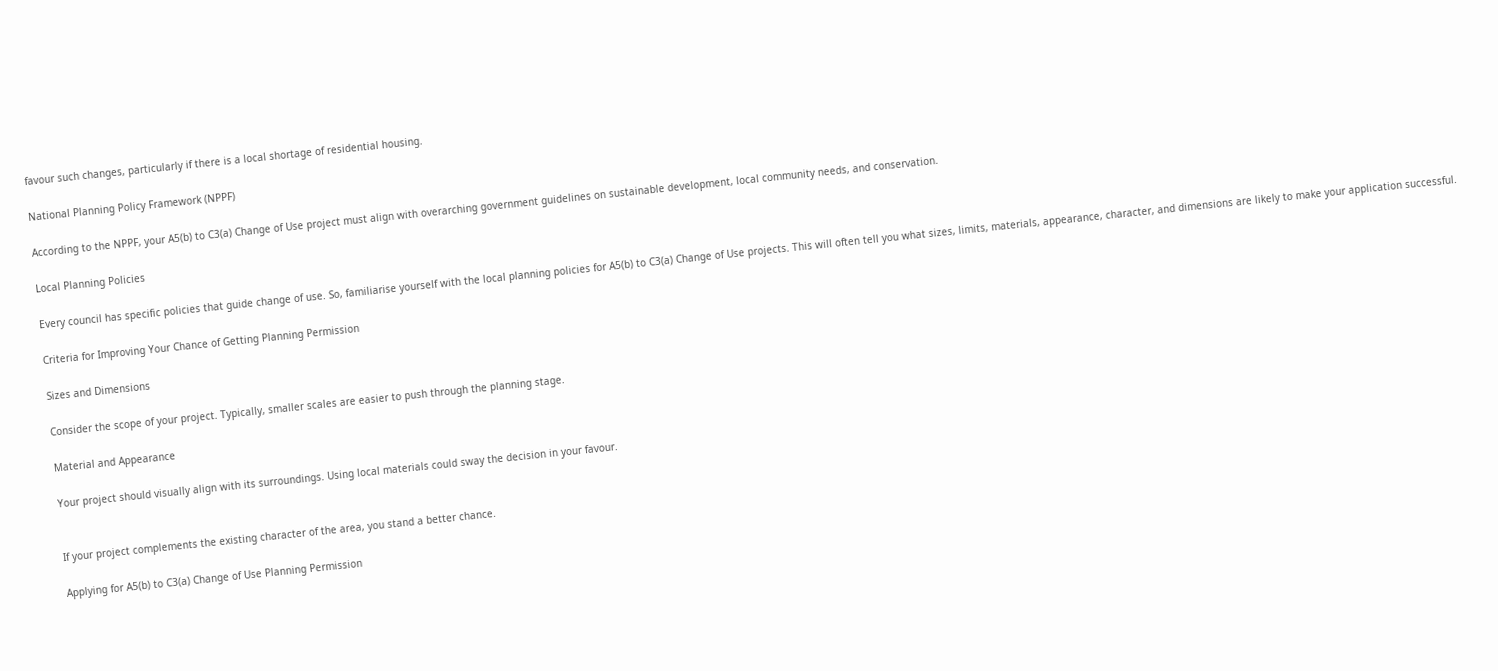favour such changes, particularly if there is a local shortage of residential housing.

National Planning Policy Framework (NPPF)

According to the NPPF, your A5(b) to C3(a) Change of Use project must align with overarching government guidelines on sustainable development, local community needs, and conservation.

Local Planning Policies

Every council has specific policies that guide change of use. So, familiarise yourself with the local planning policies for A5(b) to C3(a) Change of Use projects. This will often tell you what sizes, limits, materials, appearance, character, and dimensions are likely to make your application successful.

Criteria for Improving Your Chance of Getting Planning Permission

Sizes and Dimensions

Consider the scope of your project. Typically, smaller scales are easier to push through the planning stage.

Material and Appearance

Your project should visually align with its surroundings. Using local materials could sway the decision in your favour.


If your project complements the existing character of the area, you stand a better chance.

Applying for A5(b) to C3(a) Change of Use Planning Permission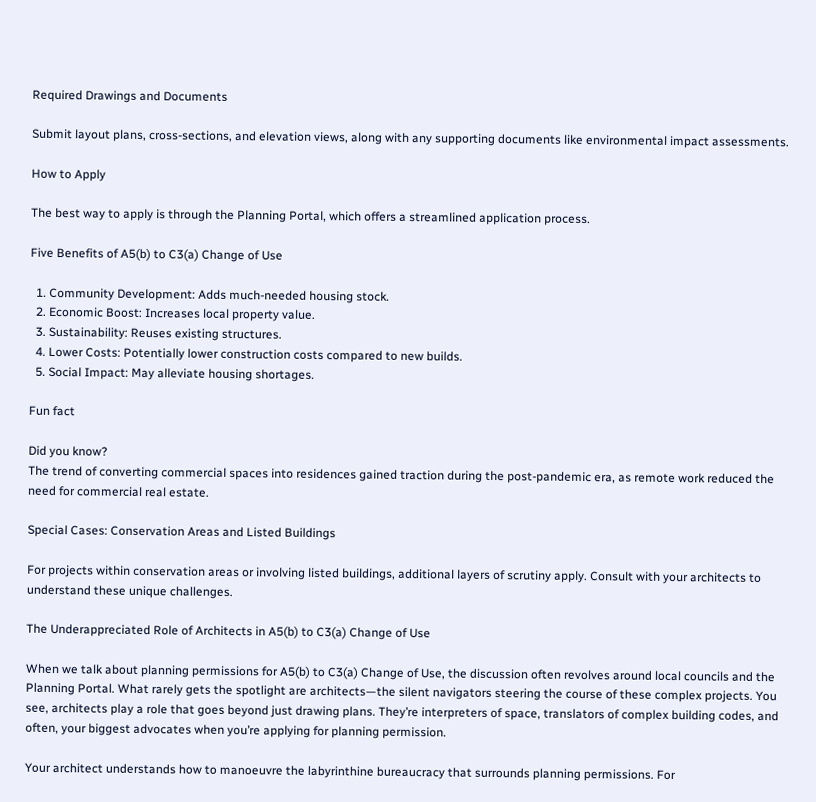Required Drawings and Documents

Submit layout plans, cross-sections, and elevation views, along with any supporting documents like environmental impact assessments.

How to Apply

The best way to apply is through the Planning Portal, which offers a streamlined application process.

Five Benefits of A5(b) to C3(a) Change of Use

  1. Community Development: Adds much-needed housing stock.
  2. Economic Boost: Increases local property value.
  3. Sustainability: Reuses existing structures.
  4. Lower Costs: Potentially lower construction costs compared to new builds.
  5. Social Impact: May alleviate housing shortages.

Fun fact

Did you know?
The trend of converting commercial spaces into residences gained traction during the post-pandemic era, as remote work reduced the need for commercial real estate.

Special Cases: Conservation Areas and Listed Buildings

For projects within conservation areas or involving listed buildings, additional layers of scrutiny apply. Consult with your architects to understand these unique challenges.

The Underappreciated Role of Architects in A5(b) to C3(a) Change of Use

When we talk about planning permissions for A5(b) to C3(a) Change of Use, the discussion often revolves around local councils and the Planning Portal. What rarely gets the spotlight are architects—the silent navigators steering the course of these complex projects. You see, architects play a role that goes beyond just drawing plans. They’re interpreters of space, translators of complex building codes, and often, your biggest advocates when you’re applying for planning permission.

Your architect understands how to manoeuvre the labyrinthine bureaucracy that surrounds planning permissions. For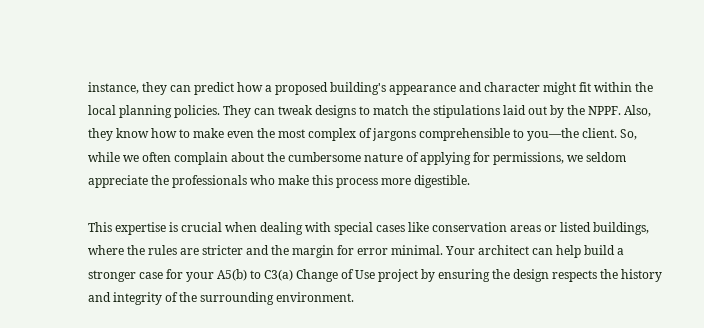instance, they can predict how a proposed building's appearance and character might fit within the local planning policies. They can tweak designs to match the stipulations laid out by the NPPF. Also, they know how to make even the most complex of jargons comprehensible to you—the client. So, while we often complain about the cumbersome nature of applying for permissions, we seldom appreciate the professionals who make this process more digestible.

This expertise is crucial when dealing with special cases like conservation areas or listed buildings, where the rules are stricter and the margin for error minimal. Your architect can help build a stronger case for your A5(b) to C3(a) Change of Use project by ensuring the design respects the history and integrity of the surrounding environment.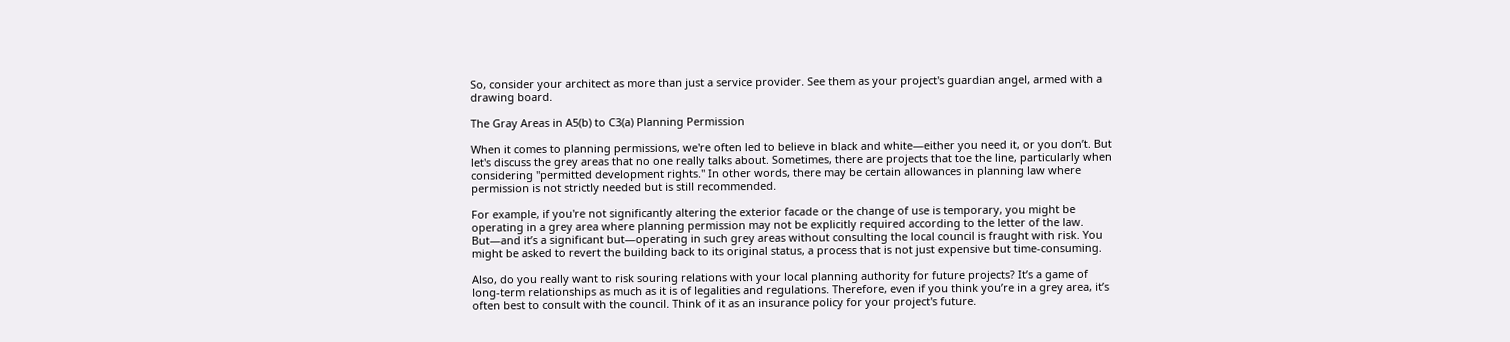So, consider your architect as more than just a service provider. See them as your project's guardian angel, armed with a drawing board.

The Gray Areas in A5(b) to C3(a) Planning Permission

When it comes to planning permissions, we're often led to believe in black and white—either you need it, or you don’t. But let's discuss the grey areas that no one really talks about. Sometimes, there are projects that toe the line, particularly when considering "permitted development rights." In other words, there may be certain allowances in planning law where permission is not strictly needed but is still recommended.

For example, if you're not significantly altering the exterior facade or the change of use is temporary, you might be operating in a grey area where planning permission may not be explicitly required according to the letter of the law. But—and it’s a significant but—operating in such grey areas without consulting the local council is fraught with risk. You might be asked to revert the building back to its original status, a process that is not just expensive but time-consuming.

Also, do you really want to risk souring relations with your local planning authority for future projects? It’s a game of long-term relationships as much as it is of legalities and regulations. Therefore, even if you think you’re in a grey area, it’s often best to consult with the council. Think of it as an insurance policy for your project's future.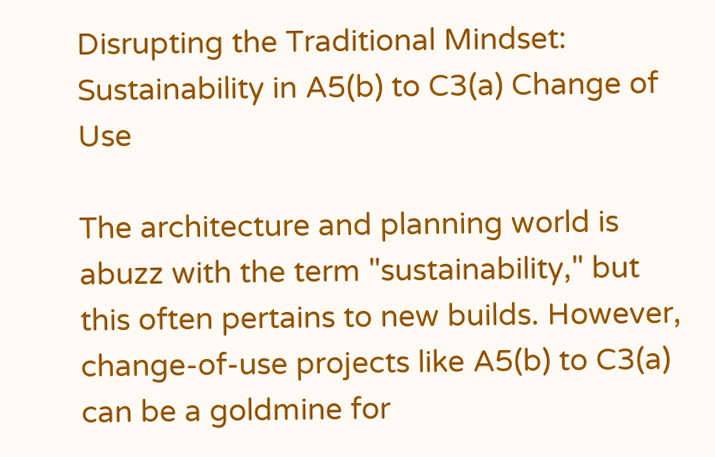Disrupting the Traditional Mindset: Sustainability in A5(b) to C3(a) Change of Use

The architecture and planning world is abuzz with the term "sustainability," but this often pertains to new builds. However, change-of-use projects like A5(b) to C3(a) can be a goldmine for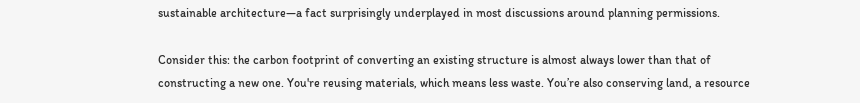sustainable architecture—a fact surprisingly underplayed in most discussions around planning permissions.

Consider this: the carbon footprint of converting an existing structure is almost always lower than that of constructing a new one. You're reusing materials, which means less waste. You’re also conserving land, a resource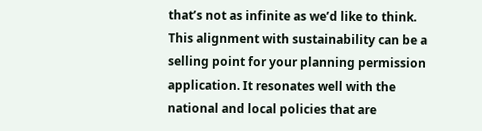that’s not as infinite as we’d like to think. This alignment with sustainability can be a selling point for your planning permission application. It resonates well with the national and local policies that are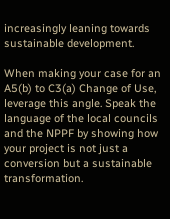increasingly leaning towards sustainable development.

When making your case for an A5(b) to C3(a) Change of Use, leverage this angle. Speak the language of the local councils and the NPPF by showing how your project is not just a conversion but a sustainable transformation.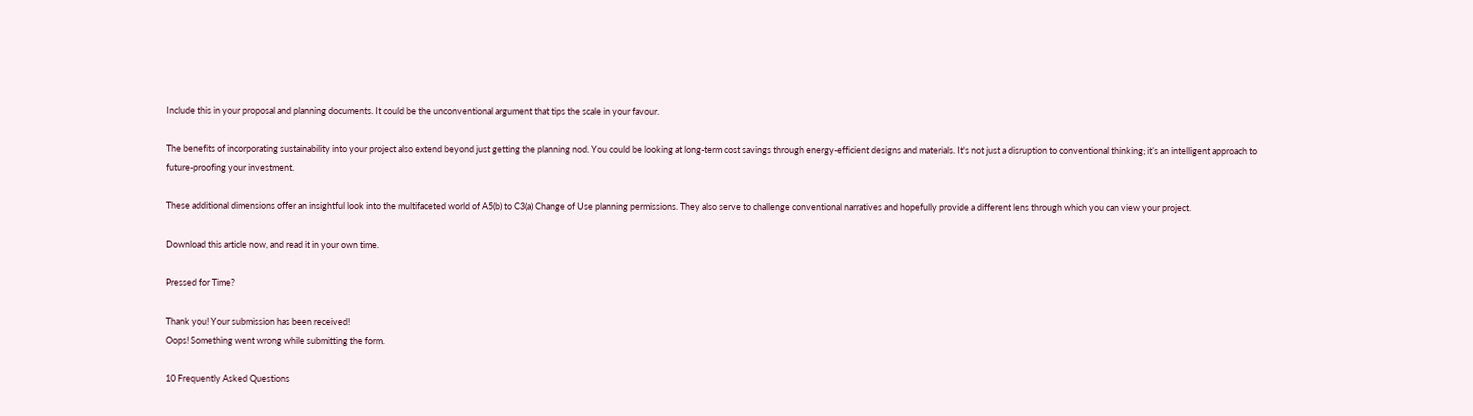Include this in your proposal and planning documents. It could be the unconventional argument that tips the scale in your favour.

The benefits of incorporating sustainability into your project also extend beyond just getting the planning nod. You could be looking at long-term cost savings through energy-efficient designs and materials. It's not just a disruption to conventional thinking; it’s an intelligent approach to future-proofing your investment.

These additional dimensions offer an insightful look into the multifaceted world of A5(b) to C3(a) Change of Use planning permissions. They also serve to challenge conventional narratives and hopefully provide a different lens through which you can view your project.

Download this article now, and read it in your own time.

Pressed for Time?

Thank you! Your submission has been received!
Oops! Something went wrong while submitting the form.

10 Frequently Asked Questions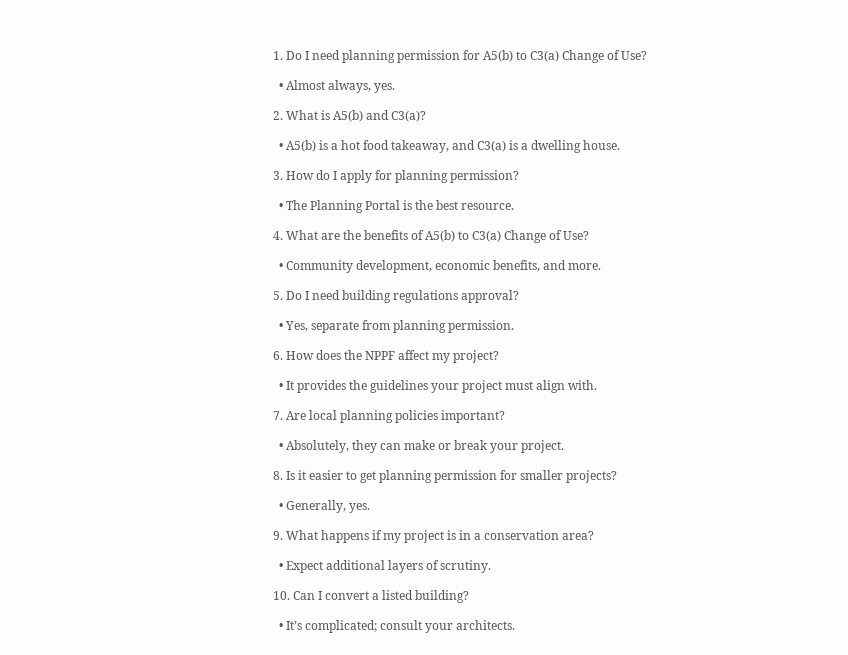1. Do I need planning permission for A5(b) to C3(a) Change of Use?

  • Almost always, yes.

2. What is A5(b) and C3(a)?

  • A5(b) is a hot food takeaway, and C3(a) is a dwelling house.

3. How do I apply for planning permission?

  • The Planning Portal is the best resource.

4. What are the benefits of A5(b) to C3(a) Change of Use?

  • Community development, economic benefits, and more.

5. Do I need building regulations approval?

  • Yes, separate from planning permission.

6. How does the NPPF affect my project?

  • It provides the guidelines your project must align with.

7. Are local planning policies important?

  • Absolutely, they can make or break your project.

8. Is it easier to get planning permission for smaller projects?

  • Generally, yes.

9. What happens if my project is in a conservation area?

  • Expect additional layers of scrutiny.

10. Can I convert a listed building?

  • It’s complicated; consult your architects.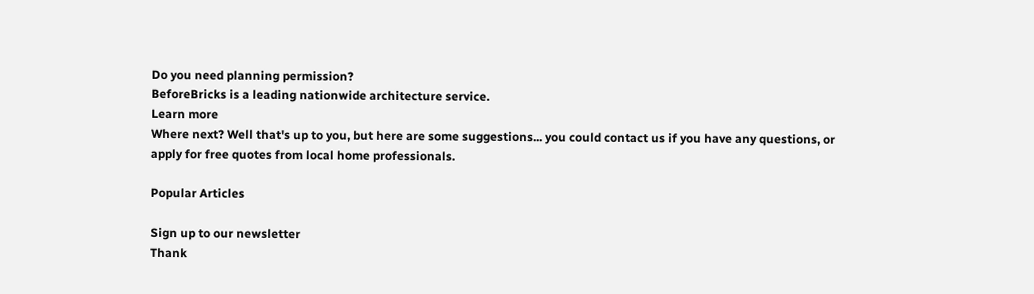Do you need planning permission?
BeforeBricks is a leading nationwide architecture service.
Learn more
Where next? Well that's up to you, but here are some suggestions... you could contact us if you have any questions, or apply for free quotes from local home professionals.

Popular Articles

Sign up to our newsletter
Thank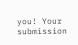you! Your submission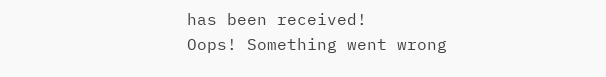has been received!
Oops! Something went wrong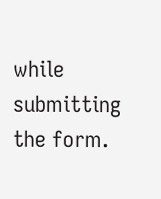while submitting the form.